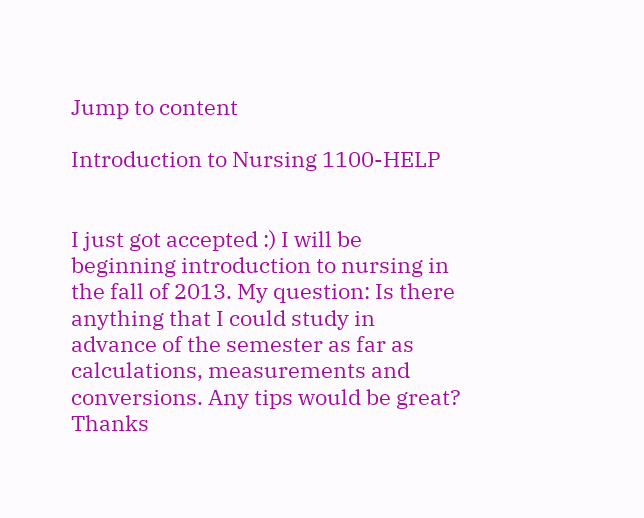Jump to content

Introduction to Nursing 1100-HELP


I just got accepted :) I will be beginning introduction to nursing in the fall of 2013. My question: Is there anything that I could study in advance of the semester as far as calculations, measurements and conversions. Any tips would be great? Thanks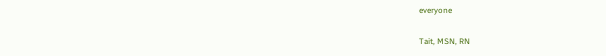everyone

Tait, MSN, RN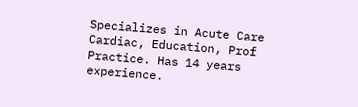Specializes in Acute Care Cardiac, Education, Prof Practice. Has 14 years experience.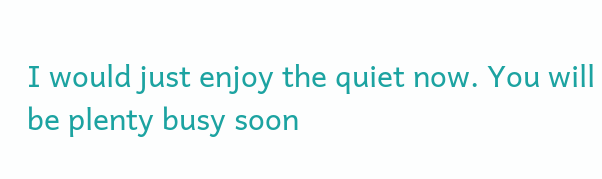I would just enjoy the quiet now. You will be plenty busy soon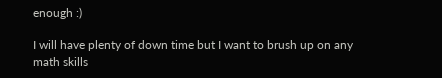enough :)

I will have plenty of down time but I want to brush up on any math skills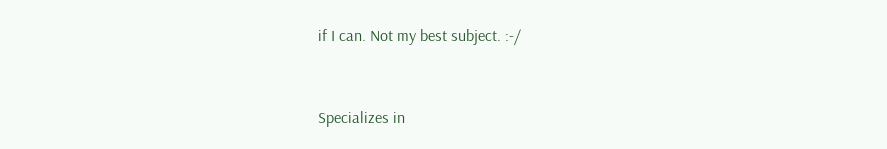if I can. Not my best subject. :-/


Specializes in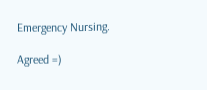Emergency Nursing.

Agreed =)